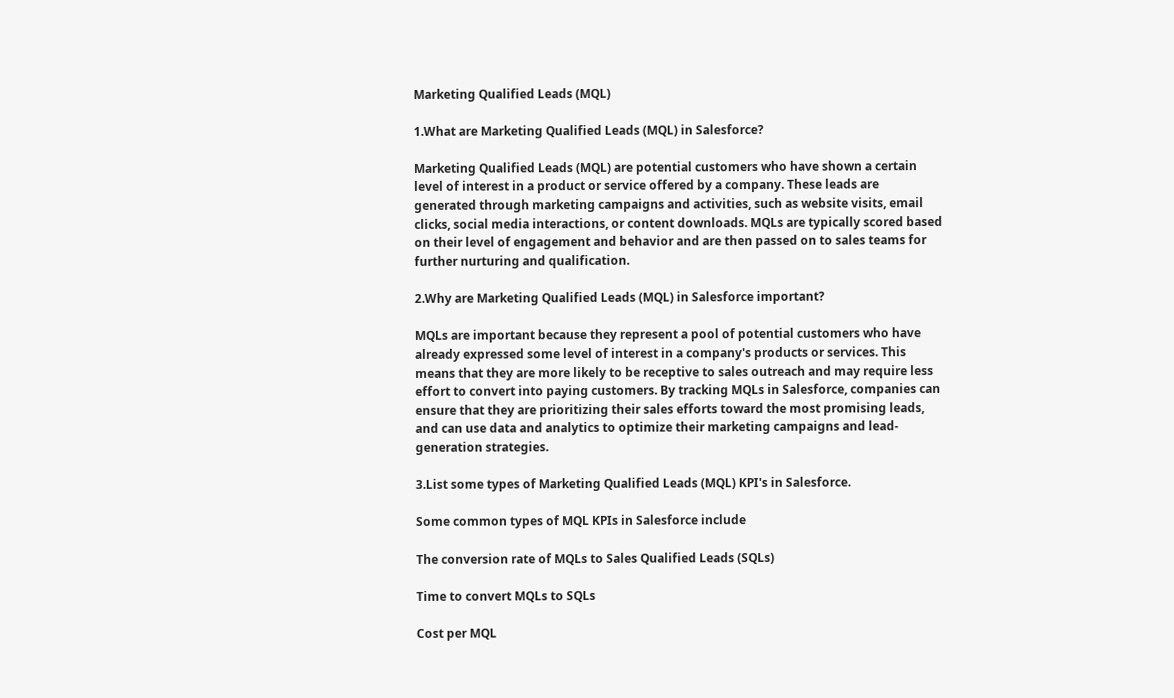Marketing Qualified Leads (MQL)

1.What are Marketing Qualified Leads (MQL) in Salesforce?

Marketing Qualified Leads (MQL) are potential customers who have shown a certain level of interest in a product or service offered by a company. These leads are generated through marketing campaigns and activities, such as website visits, email clicks, social media interactions, or content downloads. MQLs are typically scored based on their level of engagement and behavior and are then passed on to sales teams for further nurturing and qualification.

2.Why are Marketing Qualified Leads (MQL) in Salesforce important?

MQLs are important because they represent a pool of potential customers who have already expressed some level of interest in a company's products or services. This means that they are more likely to be receptive to sales outreach and may require less effort to convert into paying customers. By tracking MQLs in Salesforce, companies can ensure that they are prioritizing their sales efforts toward the most promising leads, and can use data and analytics to optimize their marketing campaigns and lead-generation strategies.

3.List some types of Marketing Qualified Leads (MQL) KPI's in Salesforce.

Some common types of MQL KPIs in Salesforce include

The conversion rate of MQLs to Sales Qualified Leads (SQLs)

Time to convert MQLs to SQLs

Cost per MQL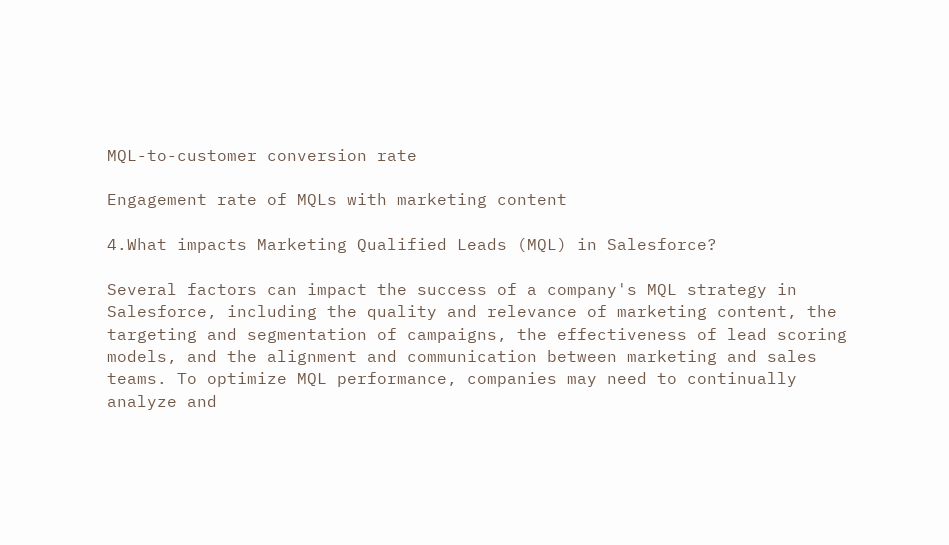MQL-to-customer conversion rate

Engagement rate of MQLs with marketing content

4.What impacts Marketing Qualified Leads (MQL) in Salesforce?

Several factors can impact the success of a company's MQL strategy in Salesforce, including the quality and relevance of marketing content, the targeting and segmentation of campaigns, the effectiveness of lead scoring models, and the alignment and communication between marketing and sales teams. To optimize MQL performance, companies may need to continually analyze and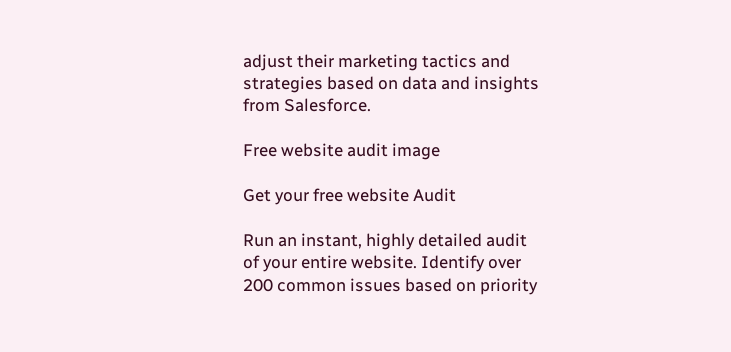adjust their marketing tactics and strategies based on data and insights from Salesforce.

Free website audit image

Get your free website Audit

Run an instant, highly detailed audit of your entire website. Identify over 200 common issues based on priority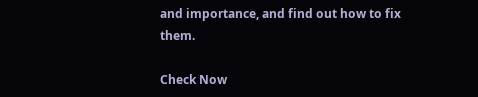and importance, and find out how to fix them.

Check Now